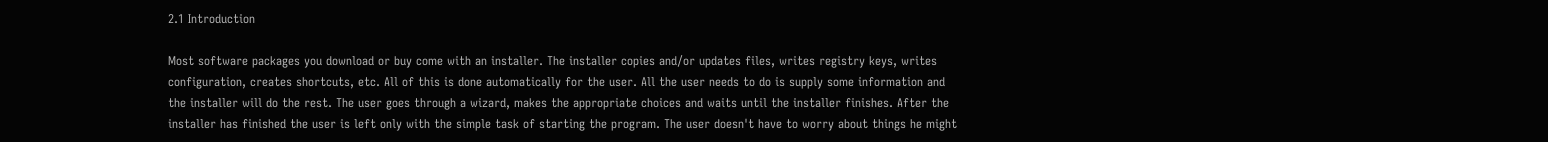2.1 Introduction

Most software packages you download or buy come with an installer. The installer copies and/or updates files, writes registry keys, writes configuration, creates shortcuts, etc. All of this is done automatically for the user. All the user needs to do is supply some information and the installer will do the rest. The user goes through a wizard, makes the appropriate choices and waits until the installer finishes. After the installer has finished the user is left only with the simple task of starting the program. The user doesn't have to worry about things he might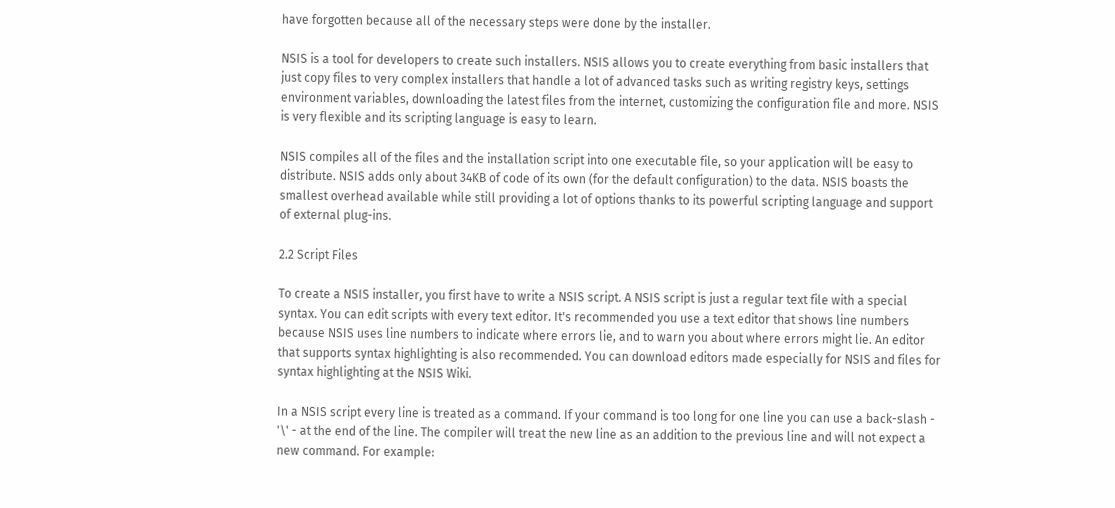have forgotten because all of the necessary steps were done by the installer.

NSIS is a tool for developers to create such installers. NSIS allows you to create everything from basic installers that just copy files to very complex installers that handle a lot of advanced tasks such as writing registry keys, settings environment variables, downloading the latest files from the internet, customizing the configuration file and more. NSIS is very flexible and its scripting language is easy to learn.

NSIS compiles all of the files and the installation script into one executable file, so your application will be easy to distribute. NSIS adds only about 34KB of code of its own (for the default configuration) to the data. NSIS boasts the smallest overhead available while still providing a lot of options thanks to its powerful scripting language and support of external plug-ins.

2.2 Script Files

To create a NSIS installer, you first have to write a NSIS script. A NSIS script is just a regular text file with a special syntax. You can edit scripts with every text editor. It's recommended you use a text editor that shows line numbers because NSIS uses line numbers to indicate where errors lie, and to warn you about where errors might lie. An editor that supports syntax highlighting is also recommended. You can download editors made especially for NSIS and files for syntax highlighting at the NSIS Wiki.

In a NSIS script every line is treated as a command. If your command is too long for one line you can use a back-slash - '\' - at the end of the line. The compiler will treat the new line as an addition to the previous line and will not expect a new command. For example: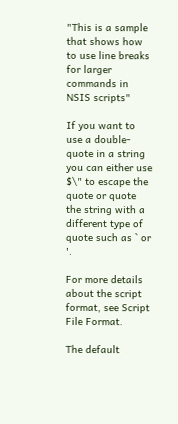"This is a sample that shows how to use line breaks for larger commands in NSIS scripts"

If you want to use a double-quote in a string you can either use $\" to escape the quote or quote the string with a different type of quote such as ` or '.

For more details about the script format, see Script File Format.

The default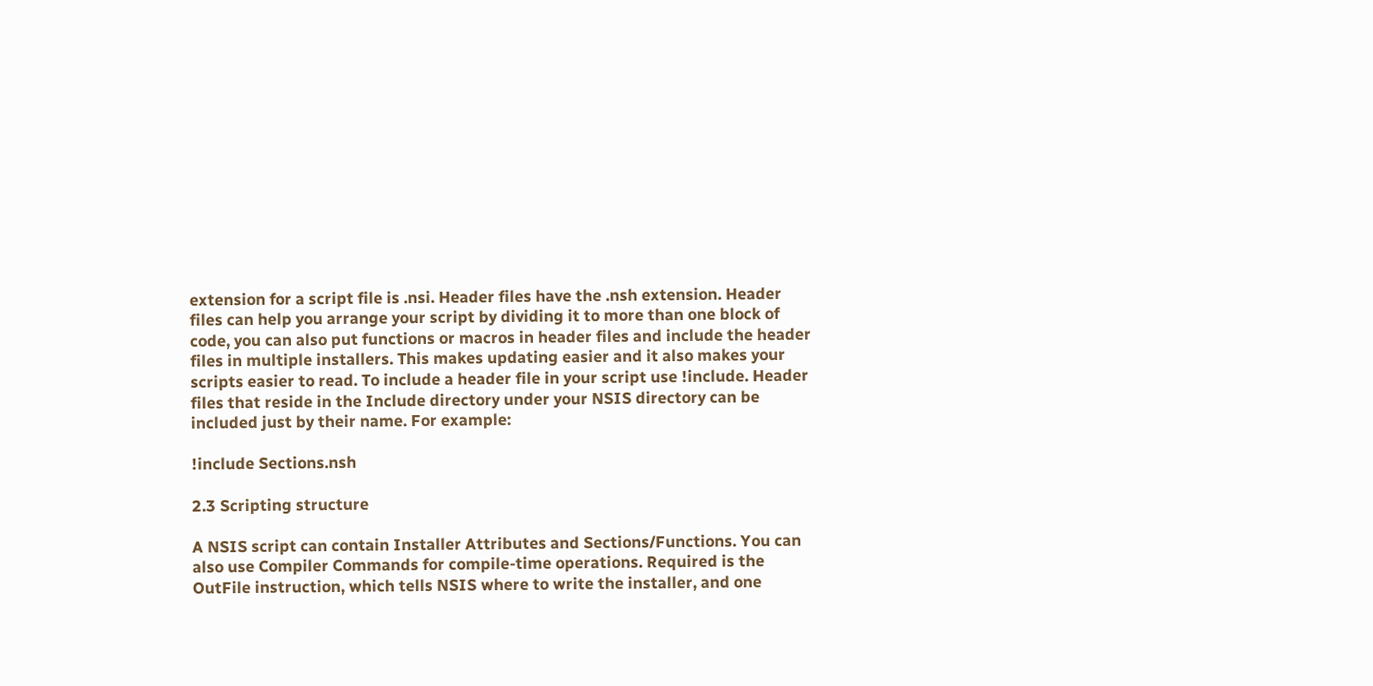extension for a script file is .nsi. Header files have the .nsh extension. Header files can help you arrange your script by dividing it to more than one block of code, you can also put functions or macros in header files and include the header files in multiple installers. This makes updating easier and it also makes your scripts easier to read. To include a header file in your script use !include. Header files that reside in the Include directory under your NSIS directory can be included just by their name. For example:

!include Sections.nsh

2.3 Scripting structure

A NSIS script can contain Installer Attributes and Sections/Functions. You can also use Compiler Commands for compile-time operations. Required is the OutFile instruction, which tells NSIS where to write the installer, and one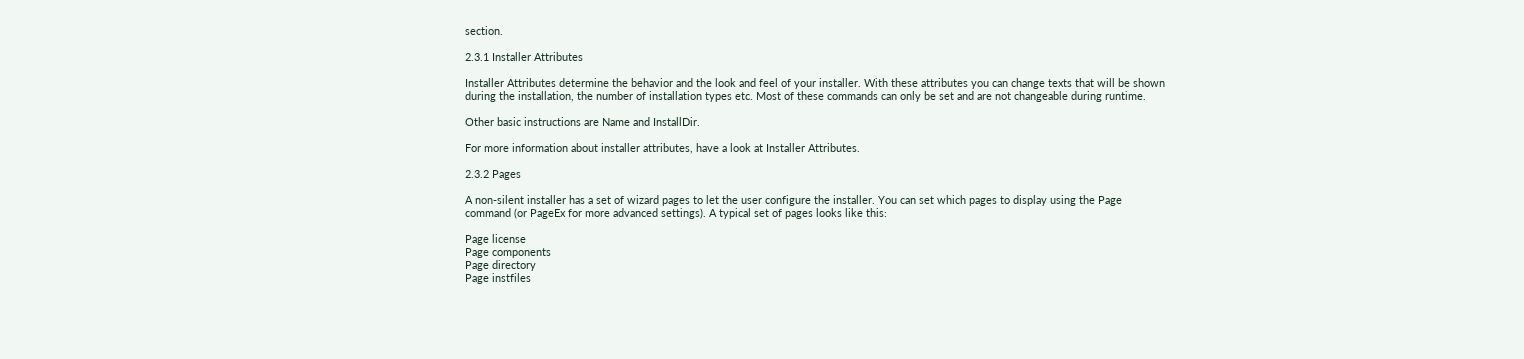section.

2.3.1 Installer Attributes

Installer Attributes determine the behavior and the look and feel of your installer. With these attributes you can change texts that will be shown during the installation, the number of installation types etc. Most of these commands can only be set and are not changeable during runtime.

Other basic instructions are Name and InstallDir.

For more information about installer attributes, have a look at Installer Attributes.

2.3.2 Pages

A non-silent installer has a set of wizard pages to let the user configure the installer. You can set which pages to display using the Page command (or PageEx for more advanced settings). A typical set of pages looks like this:

Page license
Page components
Page directory
Page instfiles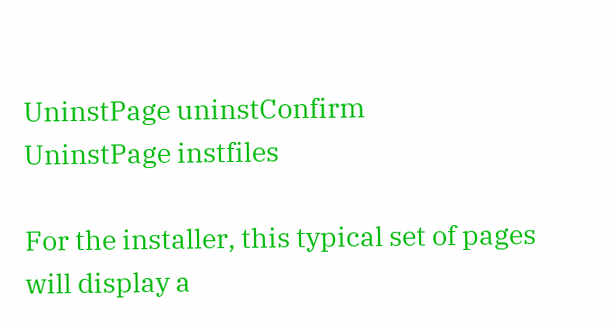UninstPage uninstConfirm
UninstPage instfiles

For the installer, this typical set of pages will display a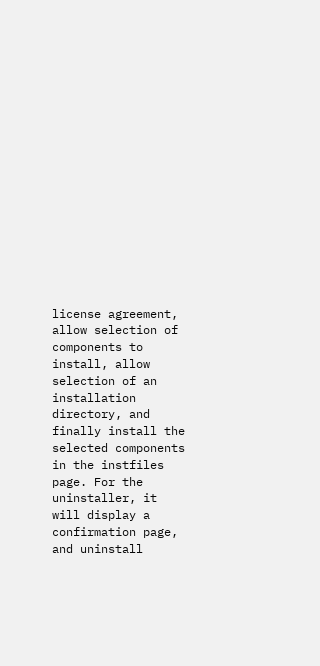license agreement, allow selection of components to install, allow selection of an installation directory, and finally install the selected components in the instfiles page. For the uninstaller, it will display a confirmation page, and uninstall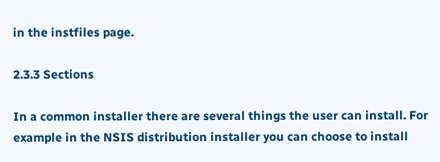in the instfiles page.

2.3.3 Sections

In a common installer there are several things the user can install. For example in the NSIS distribution installer you can choose to install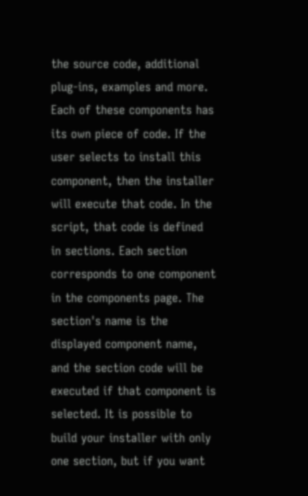the source code, additional plug-ins, examples and more. Each of these components has its own piece of code. If the user selects to install this component, then the installer will execute that code. In the script, that code is defined in sections. Each section corresponds to one component in the components page. The section's name is the displayed component name, and the section code will be executed if that component is selected. It is possible to build your installer with only one section, but if you want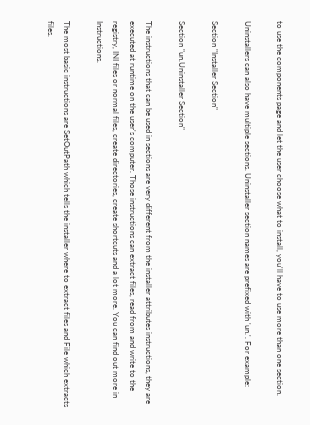to use the components page and let the user choose what to install, you'll have to use more than one section.

Uninstallers can also have multiple sections. Uninstaller section names are prefixed with 'un.'. For example:

Section "Installer Section"

Section "un.Uninstaller Section"

The instructions that can be used in sections are very different from the installer attributes instructions, they are executed at runtime on the user's computer. Those instructions can extract files, read from and write to the registry, INI files or normal files, create directories, create shortcuts and a lot more. You can find out more in Instructions.

The most basic instructions are SetOutPath which tells the installer where to extract files and File which extracts files.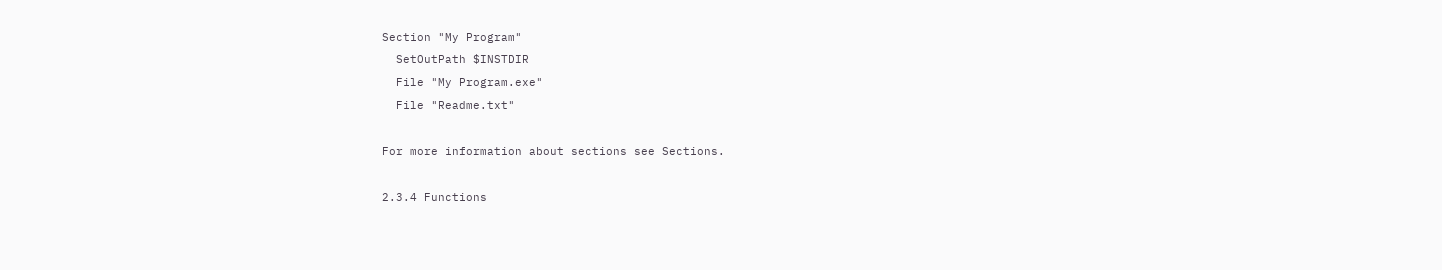Section "My Program"
  SetOutPath $INSTDIR
  File "My Program.exe"
  File "Readme.txt"

For more information about sections see Sections.

2.3.4 Functions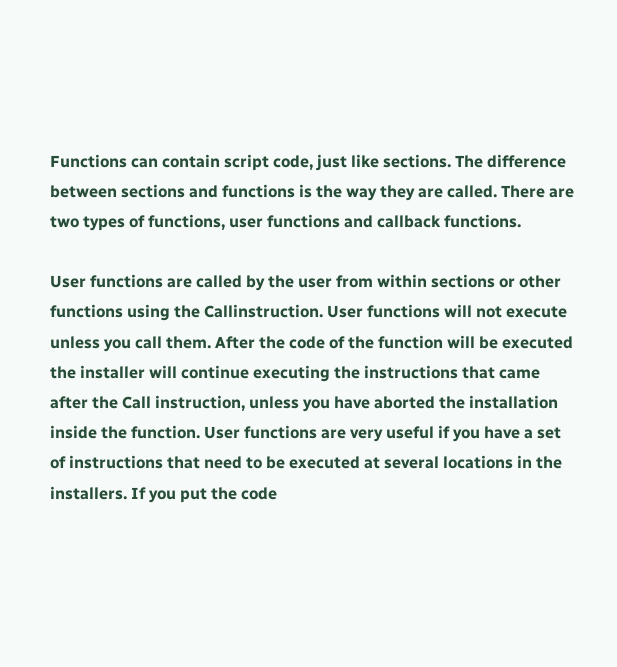Functions can contain script code, just like sections. The difference between sections and functions is the way they are called. There are two types of functions, user functions and callback functions.

User functions are called by the user from within sections or other functions using the Callinstruction. User functions will not execute unless you call them. After the code of the function will be executed the installer will continue executing the instructions that came after the Call instruction, unless you have aborted the installation inside the function. User functions are very useful if you have a set of instructions that need to be executed at several locations in the installers. If you put the code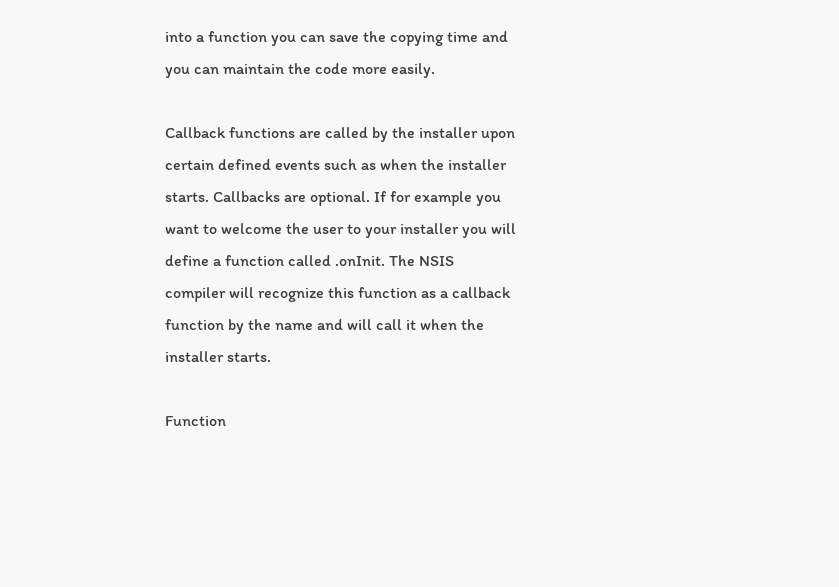into a function you can save the copying time and you can maintain the code more easily.

Callback functions are called by the installer upon certain defined events such as when the installer starts. Callbacks are optional. If for example you want to welcome the user to your installer you will define a function called .onInit. The NSIS compiler will recognize this function as a callback function by the name and will call it when the installer starts.

Function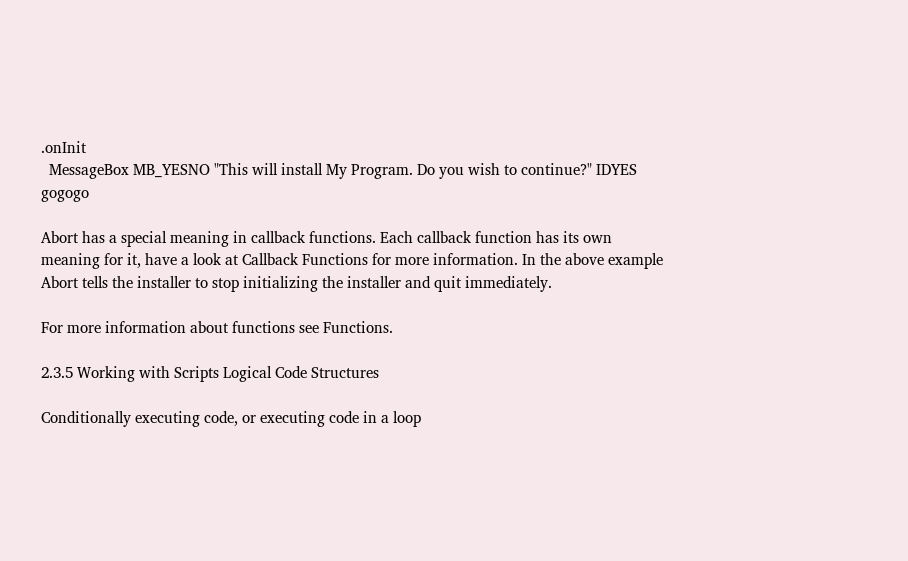.onInit
  MessageBox MB_YESNO "This will install My Program. Do you wish to continue?" IDYES gogogo

Abort has a special meaning in callback functions. Each callback function has its own meaning for it, have a look at Callback Functions for more information. In the above example Abort tells the installer to stop initializing the installer and quit immediately.

For more information about functions see Functions.

2.3.5 Working with Scripts Logical Code Structures

Conditionally executing code, or executing code in a loop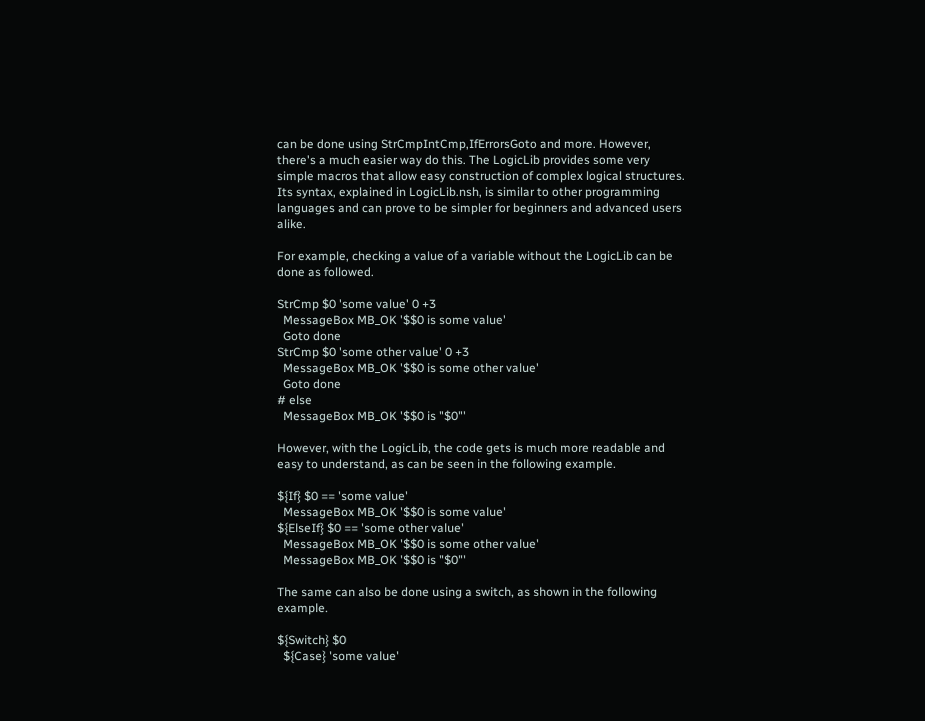can be done using StrCmpIntCmp,IfErrorsGoto and more. However, there's a much easier way do this. The LogicLib provides some very simple macros that allow easy construction of complex logical structures. Its syntax, explained in LogicLib.nsh, is similar to other programming languages and can prove to be simpler for beginners and advanced users alike.

For example, checking a value of a variable without the LogicLib can be done as followed.

StrCmp $0 'some value' 0 +3
  MessageBox MB_OK '$$0 is some value'
  Goto done
StrCmp $0 'some other value' 0 +3
  MessageBox MB_OK '$$0 is some other value'
  Goto done
# else
  MessageBox MB_OK '$$0 is "$0"'

However, with the LogicLib, the code gets is much more readable and easy to understand, as can be seen in the following example.

${If} $0 == 'some value'
  MessageBox MB_OK '$$0 is some value'
${ElseIf} $0 == 'some other value'
  MessageBox MB_OK '$$0 is some other value'
  MessageBox MB_OK '$$0 is "$0"'

The same can also be done using a switch, as shown in the following example.

${Switch} $0
  ${Case} 'some value'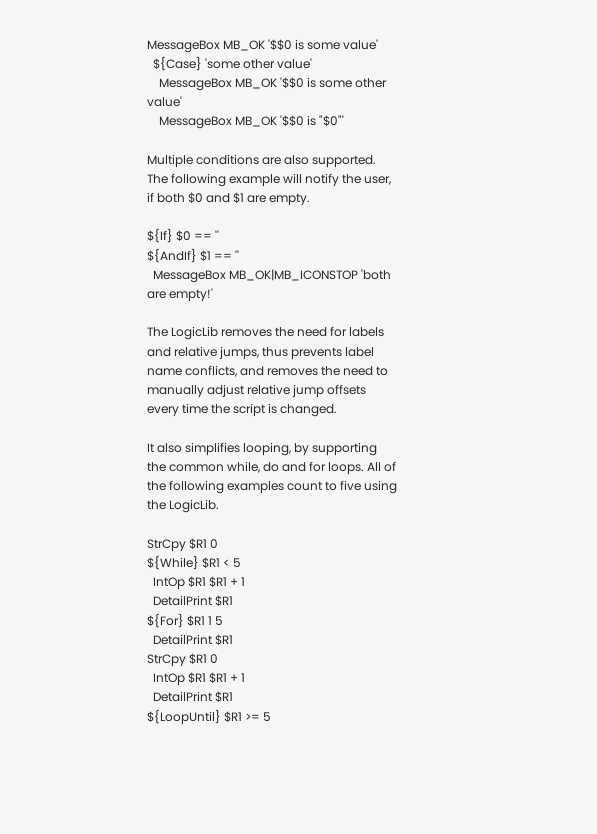MessageBox MB_OK '$$0 is some value'
  ${Case} 'some other value'
    MessageBox MB_OK '$$0 is some other value'
    MessageBox MB_OK '$$0 is "$0"'

Multiple conditions are also supported. The following example will notify the user, if both $0 and $1 are empty.

${If} $0 == ''
${AndIf} $1 == ''
  MessageBox MB_OK|MB_ICONSTOP 'both are empty!'

The LogicLib removes the need for labels and relative jumps, thus prevents label name conflicts, and removes the need to manually adjust relative jump offsets every time the script is changed.

It also simplifies looping, by supporting the common while, do and for loops. All of the following examples count to five using the LogicLib.

StrCpy $R1 0
${While} $R1 < 5
  IntOp $R1 $R1 + 1
  DetailPrint $R1
${For} $R1 1 5
  DetailPrint $R1
StrCpy $R1 0
  IntOp $R1 $R1 + 1
  DetailPrint $R1
${LoopUntil} $R1 >= 5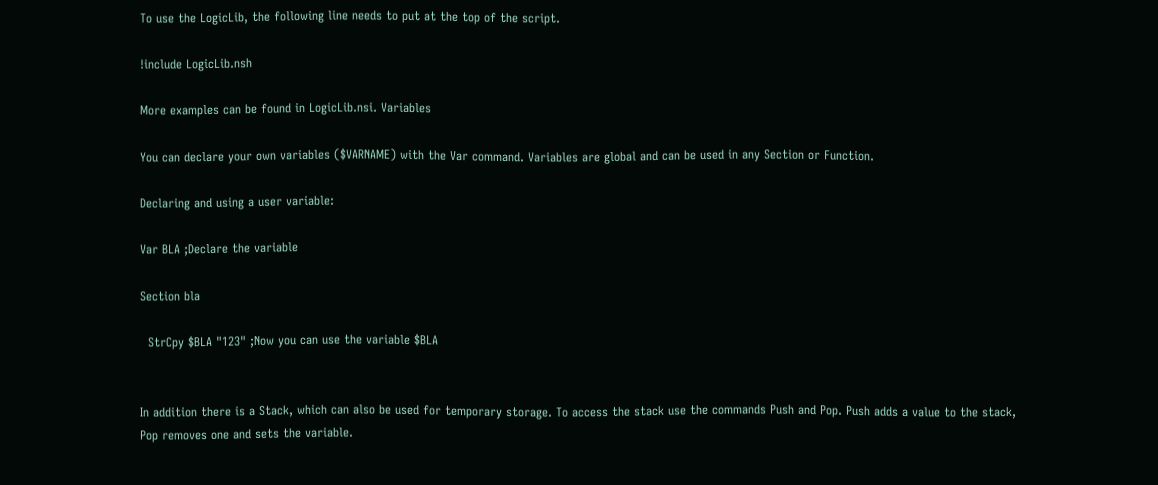To use the LogicLib, the following line needs to put at the top of the script.

!include LogicLib.nsh

More examples can be found in LogicLib.nsi. Variables

You can declare your own variables ($VARNAME) with the Var command. Variables are global and can be used in any Section or Function.

Declaring and using a user variable:

Var BLA ;Declare the variable

Section bla

  StrCpy $BLA "123" ;Now you can use the variable $BLA


In addition there is a Stack, which can also be used for temporary storage. To access the stack use the commands Push and Pop. Push adds a value to the stack, Pop removes one and sets the variable.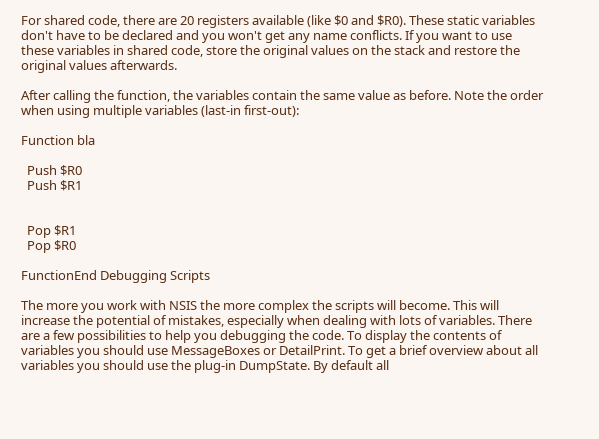For shared code, there are 20 registers available (like $0 and $R0). These static variables don't have to be declared and you won't get any name conflicts. If you want to use these variables in shared code, store the original values on the stack and restore the original values afterwards.

After calling the function, the variables contain the same value as before. Note the order when using multiple variables (last-in first-out):

Function bla

  Push $R0
  Push $R1


  Pop $R1
  Pop $R0

FunctionEnd Debugging Scripts

The more you work with NSIS the more complex the scripts will become. This will increase the potential of mistakes, especially when dealing with lots of variables. There are a few possibilities to help you debugging the code. To display the contents of variables you should use MessageBoxes or DetailPrint. To get a brief overview about all variables you should use the plug-in DumpState. By default all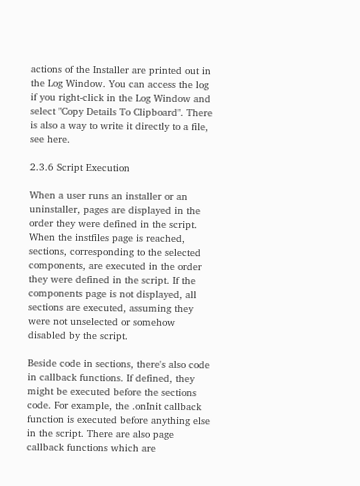actions of the Installer are printed out in the Log Window. You can access the log if you right-click in the Log Window and select "Copy Details To Clipboard". There is also a way to write it directly to a file, see here.

2.3.6 Script Execution

When a user runs an installer or an uninstaller, pages are displayed in the order they were defined in the script. When the instfiles page is reached, sections, corresponding to the selected components, are executed in the order they were defined in the script. If the components page is not displayed, all sections are executed, assuming they were not unselected or somehow disabled by the script.

Beside code in sections, there's also code in callback functions. If defined, they might be executed before the sections code. For example, the .onInit callback function is executed before anything else in the script. There are also page callback functions which are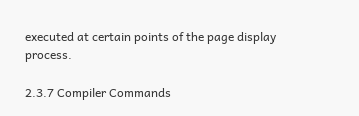executed at certain points of the page display process.

2.3.7 Compiler Commands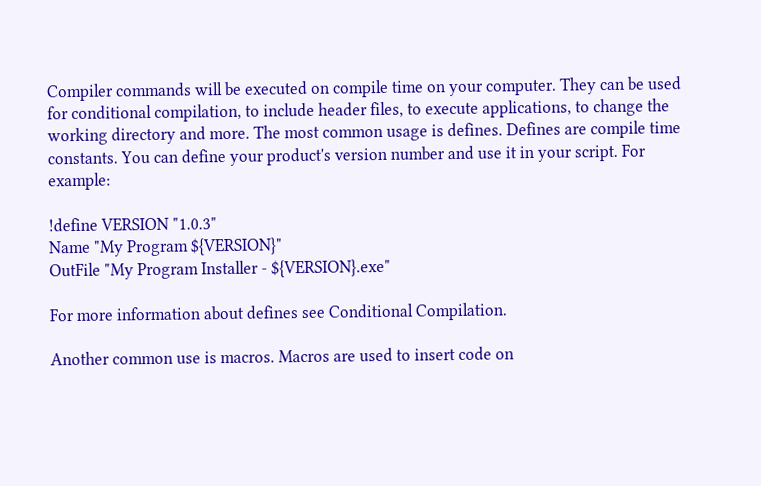Compiler commands will be executed on compile time on your computer. They can be used for conditional compilation, to include header files, to execute applications, to change the working directory and more. The most common usage is defines. Defines are compile time constants. You can define your product's version number and use it in your script. For example:

!define VERSION "1.0.3"
Name "My Program ${VERSION}"
OutFile "My Program Installer - ${VERSION}.exe"

For more information about defines see Conditional Compilation.

Another common use is macros. Macros are used to insert code on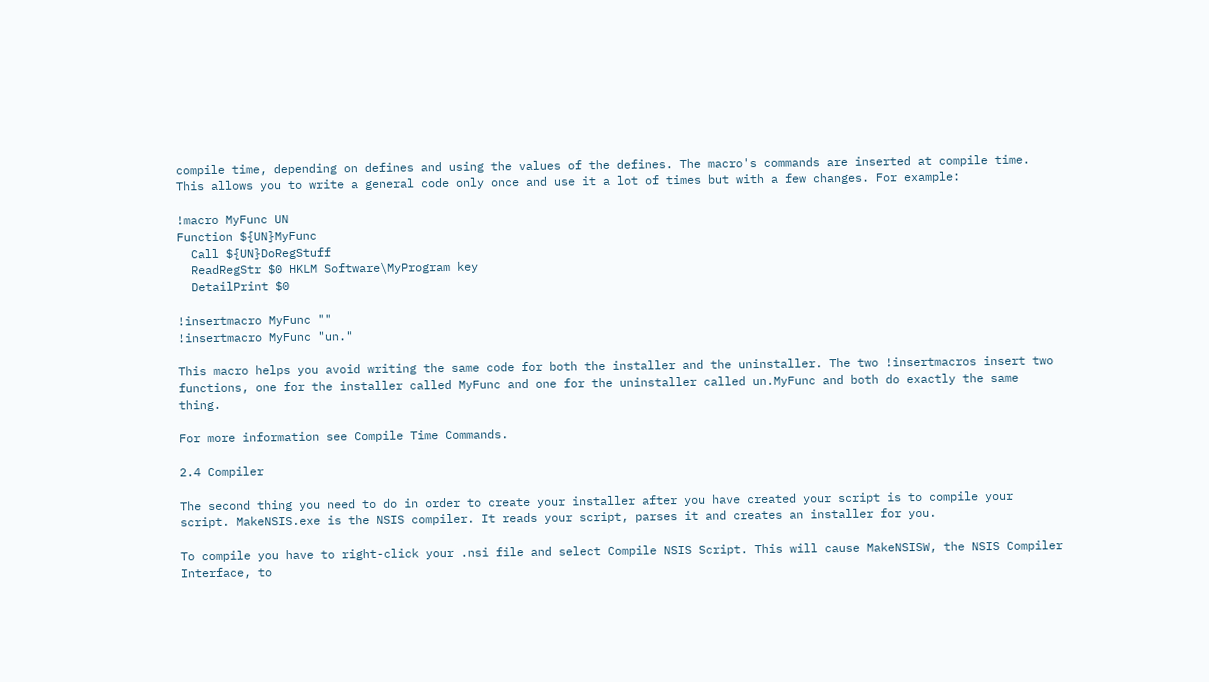compile time, depending on defines and using the values of the defines. The macro's commands are inserted at compile time. This allows you to write a general code only once and use it a lot of times but with a few changes. For example:

!macro MyFunc UN
Function ${UN}MyFunc
  Call ${UN}DoRegStuff
  ReadRegStr $0 HKLM Software\MyProgram key
  DetailPrint $0

!insertmacro MyFunc ""
!insertmacro MyFunc "un."

This macro helps you avoid writing the same code for both the installer and the uninstaller. The two !insertmacros insert two functions, one for the installer called MyFunc and one for the uninstaller called un.MyFunc and both do exactly the same thing.

For more information see Compile Time Commands.

2.4 Compiler

The second thing you need to do in order to create your installer after you have created your script is to compile your script. MakeNSIS.exe is the NSIS compiler. It reads your script, parses it and creates an installer for you.

To compile you have to right-click your .nsi file and select Compile NSIS Script. This will cause MakeNSISW, the NSIS Compiler Interface, to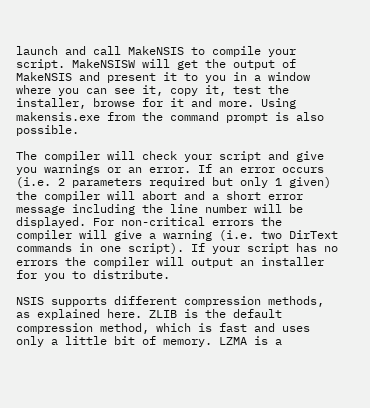launch and call MakeNSIS to compile your script. MakeNSISW will get the output of MakeNSIS and present it to you in a window where you can see it, copy it, test the installer, browse for it and more. Using makensis.exe from the command prompt is also possible.

The compiler will check your script and give you warnings or an error. If an error occurs (i.e. 2 parameters required but only 1 given) the compiler will abort and a short error message including the line number will be displayed. For non-critical errors the compiler will give a warning (i.e. two DirText commands in one script). If your script has no errors the compiler will output an installer for you to distribute.

NSIS supports different compression methods, as explained here. ZLIB is the default compression method, which is fast and uses only a little bit of memory. LZMA is a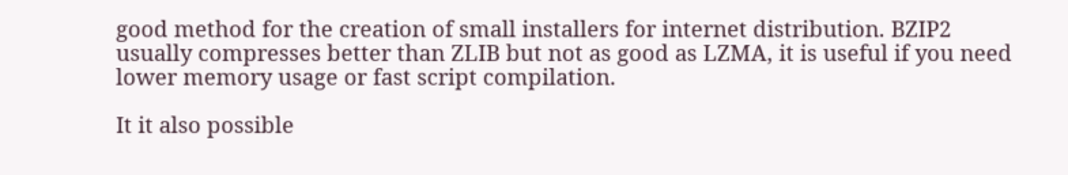good method for the creation of small installers for internet distribution. BZIP2 usually compresses better than ZLIB but not as good as LZMA, it is useful if you need lower memory usage or fast script compilation.

It it also possible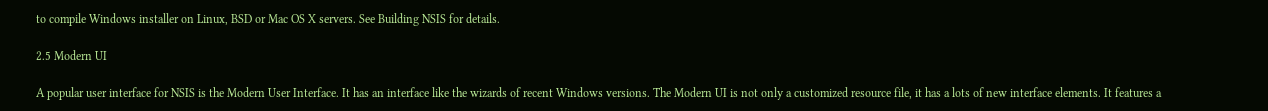to compile Windows installer on Linux, BSD or Mac OS X servers. See Building NSIS for details.

2.5 Modern UI

A popular user interface for NSIS is the Modern User Interface. It has an interface like the wizards of recent Windows versions. The Modern UI is not only a customized resource file, it has a lots of new interface elements. It features a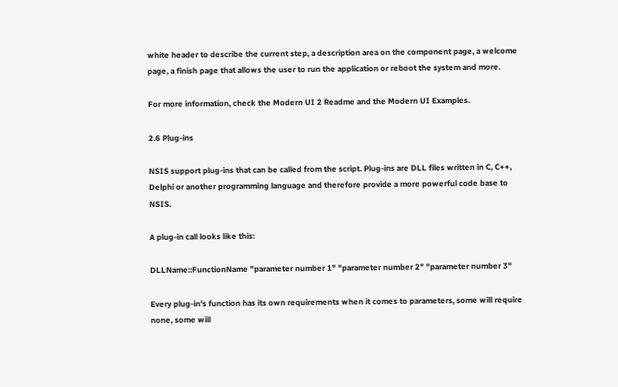white header to describe the current step, a description area on the component page, a welcome page, a finish page that allows the user to run the application or reboot the system and more.

For more information, check the Modern UI 2 Readme and the Modern UI Examples.

2.6 Plug-ins

NSIS support plug-ins that can be called from the script. Plug-ins are DLL files written in C, C++, Delphi or another programming language and therefore provide a more powerful code base to NSIS.

A plug-in call looks like this:

DLLName::FunctionName "parameter number 1" "parameter number 2" "parameter number 3"

Every plug-in's function has its own requirements when it comes to parameters, some will require none, some will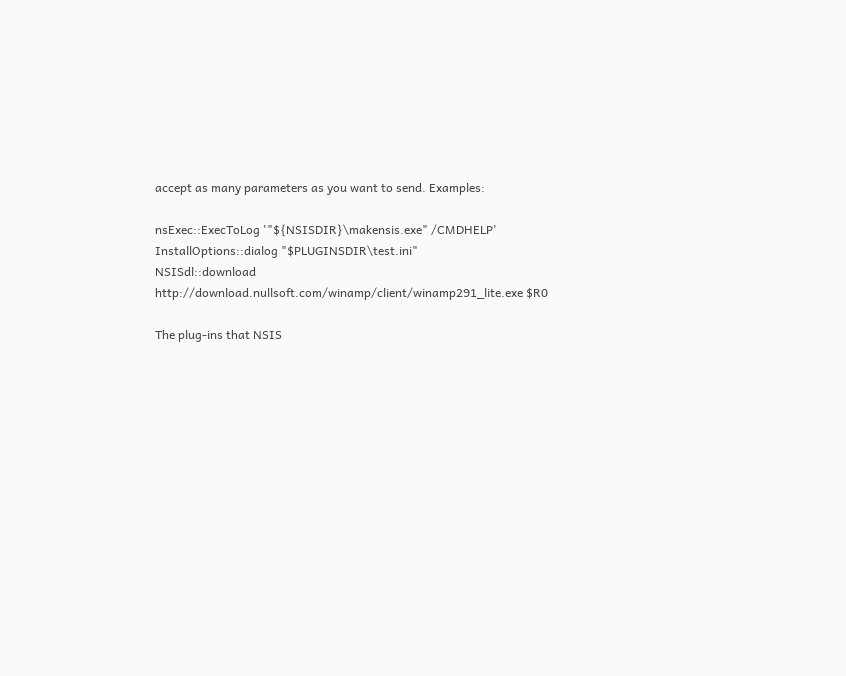accept as many parameters as you want to send. Examples:

nsExec::ExecToLog '"${NSISDIR}\makensis.exe" /CMDHELP'
InstallOptions::dialog "$PLUGINSDIR\test.ini"
NSISdl::download http://download.nullsoft.com/winamp/client/winamp291_lite.exe $R0

The plug-ins that NSIS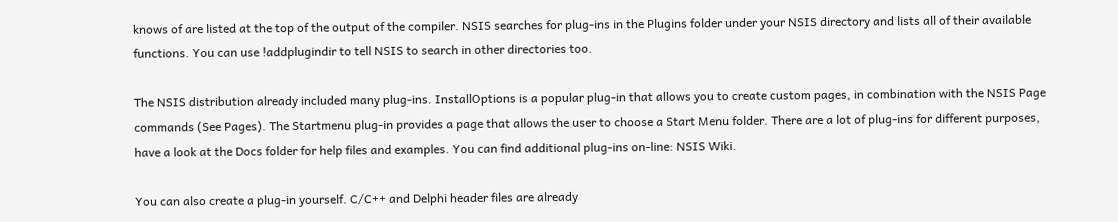knows of are listed at the top of the output of the compiler. NSIS searches for plug-ins in the Plugins folder under your NSIS directory and lists all of their available functions. You can use !addplugindir to tell NSIS to search in other directories too.

The NSIS distribution already included many plug-ins. InstallOptions is a popular plug-in that allows you to create custom pages, in combination with the NSIS Page commands (See Pages). The Startmenu plug-in provides a page that allows the user to choose a Start Menu folder. There are a lot of plug-ins for different purposes, have a look at the Docs folder for help files and examples. You can find additional plug-ins on-line: NSIS Wiki.

You can also create a plug-in yourself. C/C++ and Delphi header files are already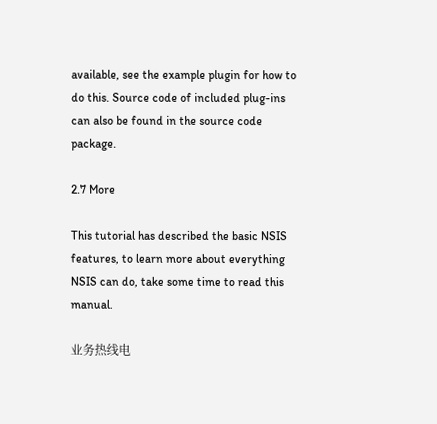available, see the example plugin for how to do this. Source code of included plug-ins can also be found in the source code package.

2.7 More

This tutorial has described the basic NSIS features, to learn more about everything NSIS can do, take some time to read this manual.

业务热线电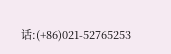话:(+86)021-52765253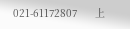021-61172807      上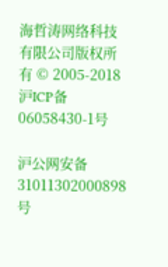海哲涛网络科技有限公司版权所有 © 2005-2018       沪ICP备06058430-1号

沪公网安备 31011302000898号